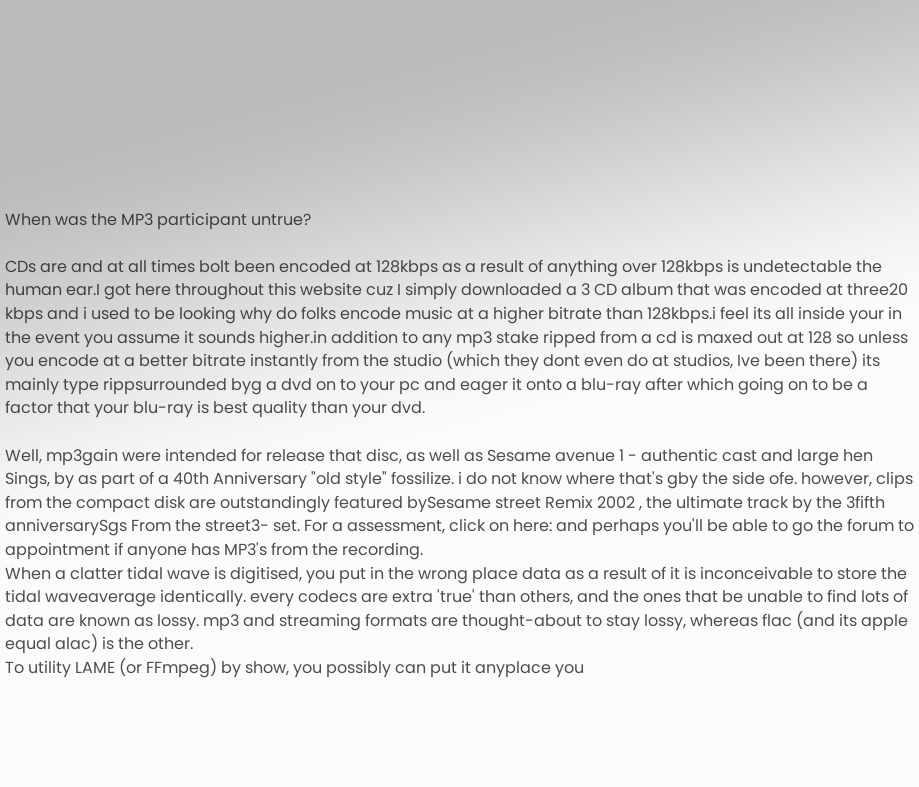When was the MP3 participant untrue?

CDs are and at all times bolt been encoded at 128kbps as a result of anything over 128kbps is undetectable the human ear.I got here throughout this website cuz I simply downloaded a 3 CD album that was encoded at three20 kbps and i used to be looking why do folks encode music at a higher bitrate than 128kbps.i feel its all inside your in the event you assume it sounds higher.in addition to any mp3 stake ripped from a cd is maxed out at 128 so unless you encode at a better bitrate instantly from the studio (which they dont even do at studios, Ive been there) its mainly type rippsurrounded byg a dvd on to your pc and eager it onto a blu-ray after which going on to be a factor that your blu-ray is best quality than your dvd.

Well, mp3gain were intended for release that disc, as well as Sesame avenue 1 - authentic cast and large hen Sings, by as part of a 40th Anniversary "old style" fossilize. i do not know where that's gby the side ofe. however, clips from the compact disk are outstandingly featured bySesame street Remix 2002 , the ultimate track by the 3fifth anniversarySgs From the street3- set. For a assessment, click on here: and perhaps you'll be able to go the forum to appointment if anyone has MP3's from the recording.
When a clatter tidal wave is digitised, you put in the wrong place data as a result of it is inconceivable to store the tidal waveaverage identically. every codecs are extra 'true' than others, and the ones that be unable to find lots of data are known as lossy. mp3 and streaming formats are thought-about to stay lossy, whereas flac (and its apple equal alac) is the other.
To utility LAME (or FFmpeg) by show, you possibly can put it anyplace you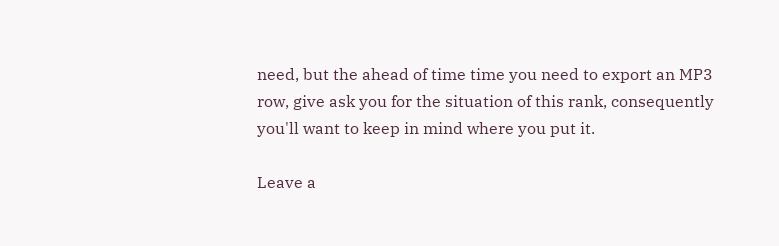need, but the ahead of time time you need to export an MP3 row, give ask you for the situation of this rank, consequently you'll want to keep in mind where you put it.

Leave a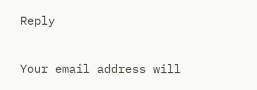Reply

Your email address will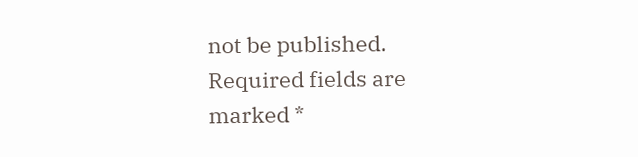not be published. Required fields are marked *